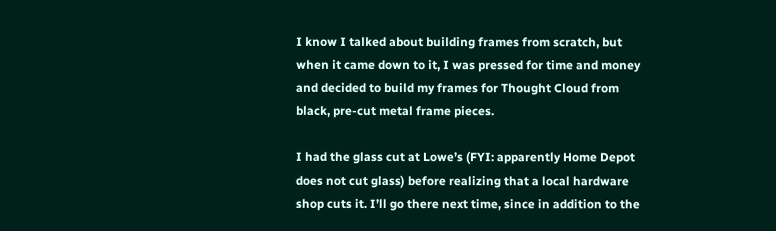I know I talked about building frames from scratch, but when it came down to it, I was pressed for time and money and decided to build my frames for Thought Cloud from black, pre-cut metal frame pieces.

I had the glass cut at Lowe’s (FYI: apparently Home Depot does not cut glass) before realizing that a local hardware shop cuts it. I’ll go there next time, since in addition to the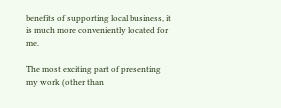benefits of supporting local business, it is much more conveniently located for me.

The most exciting part of presenting my work (other than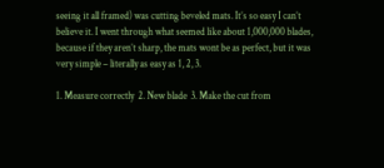seeing it all framed) was cutting beveled mats. It’s so easy I can’t believe it. I went through what seemed like about 1,000,000 blades, because if they aren’t sharp, the mats wont be as perfect, but it was very simple – literally as easy as 1, 2, 3.

1. Measure correctly  2. New blade  3. Make the cut from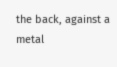the back, against a metal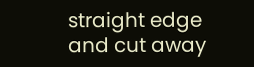straight edge and cut away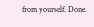from yourself. Done.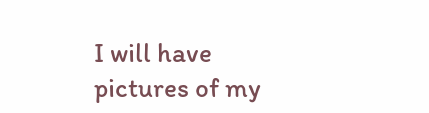I will have pictures of my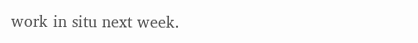work in situ next week.